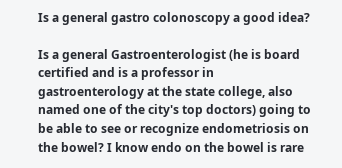Is a general gastro colonoscopy a good idea?

Is a general Gastroenterologist (he is board certified and is a professor in gastroenterology at the state college, also named one of the city's top doctors) going to be able to see or recognize endometriosis on the bowel? I know endo on the bowel is rare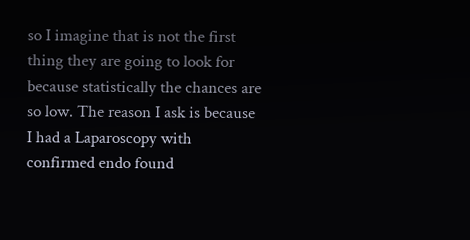so I imagine that is not the first thing they are going to look for because statistically the chances are so low. The reason I ask is because I had a Laparoscopy with confirmed endo found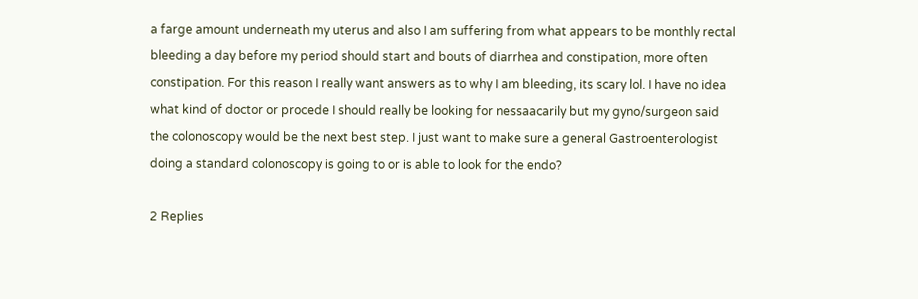a farge amount underneath my uterus and also I am suffering from what appears to be monthly rectal bleeding a day before my period should start and bouts of diarrhea and constipation, more often constipation. For this reason I really want answers as to why I am bleeding, its scary lol. I have no idea what kind of doctor or procede I should really be looking for nessaacarily but my gyno/surgeon said the colonoscopy would be the next best step. I just want to make sure a general Gastroenterologist doing a standard colonoscopy is going to or is able to look for the endo?

2 Replies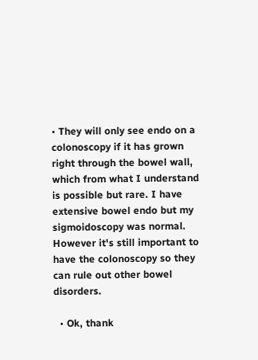• They will only see endo on a colonoscopy if it has grown right through the bowel wall, which from what I understand is possible but rare. I have extensive bowel endo but my sigmoidoscopy was normal. However it's still important to have the colonoscopy so they can rule out other bowel disorders.

  • Ok, thank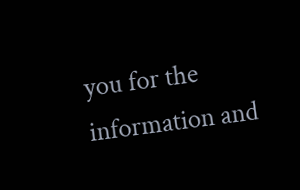you for the information and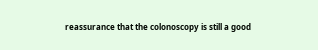reassurance that the colonoscopy is still a good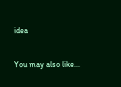idea

You may also like...